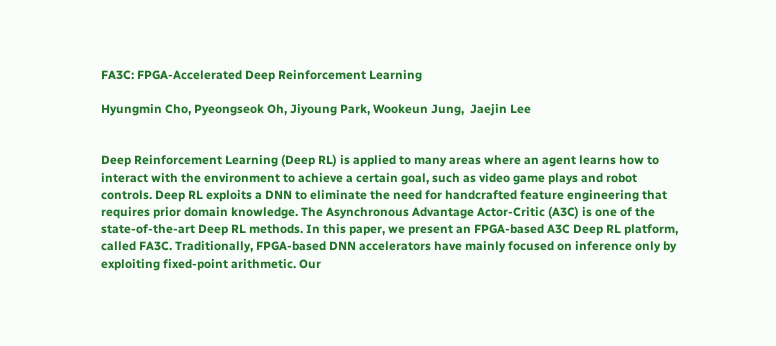FA3C: FPGA-Accelerated Deep Reinforcement Learning

Hyungmin Cho, Pyeongseok Oh, Jiyoung Park, Wookeun Jung,  Jaejin Lee


Deep Reinforcement Learning (Deep RL) is applied to many areas where an agent learns how to interact with the environment to achieve a certain goal, such as video game plays and robot controls. Deep RL exploits a DNN to eliminate the need for handcrafted feature engineering that requires prior domain knowledge. The Asynchronous Advantage Actor-Critic (A3C) is one of the state-of-the-art Deep RL methods. In this paper, we present an FPGA-based A3C Deep RL platform, called FA3C. Traditionally, FPGA-based DNN accelerators have mainly focused on inference only by exploiting fixed-point arithmetic. Our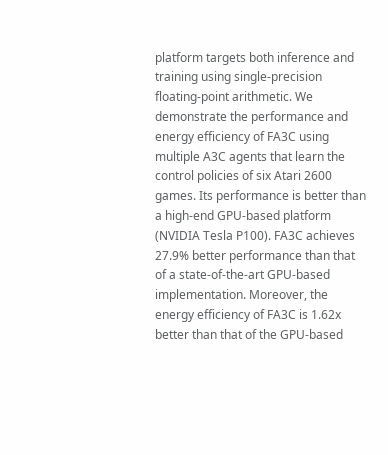platform targets both inference and training using single-precision floating-point arithmetic. We demonstrate the performance and energy efficiency of FA3C using multiple A3C agents that learn the control policies of six Atari 2600 games. Its performance is better than a high-end GPU-based platform (NVIDIA Tesla P100). FA3C achieves 27.9% better performance than that of a state-of-the-art GPU-based implementation. Moreover, the energy efficiency of FA3C is 1.62x better than that of the GPU-based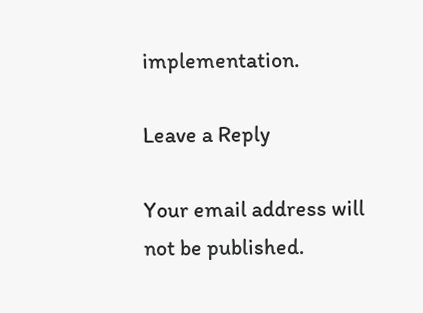implementation.

Leave a Reply

Your email address will not be published.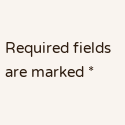Required fields are marked *